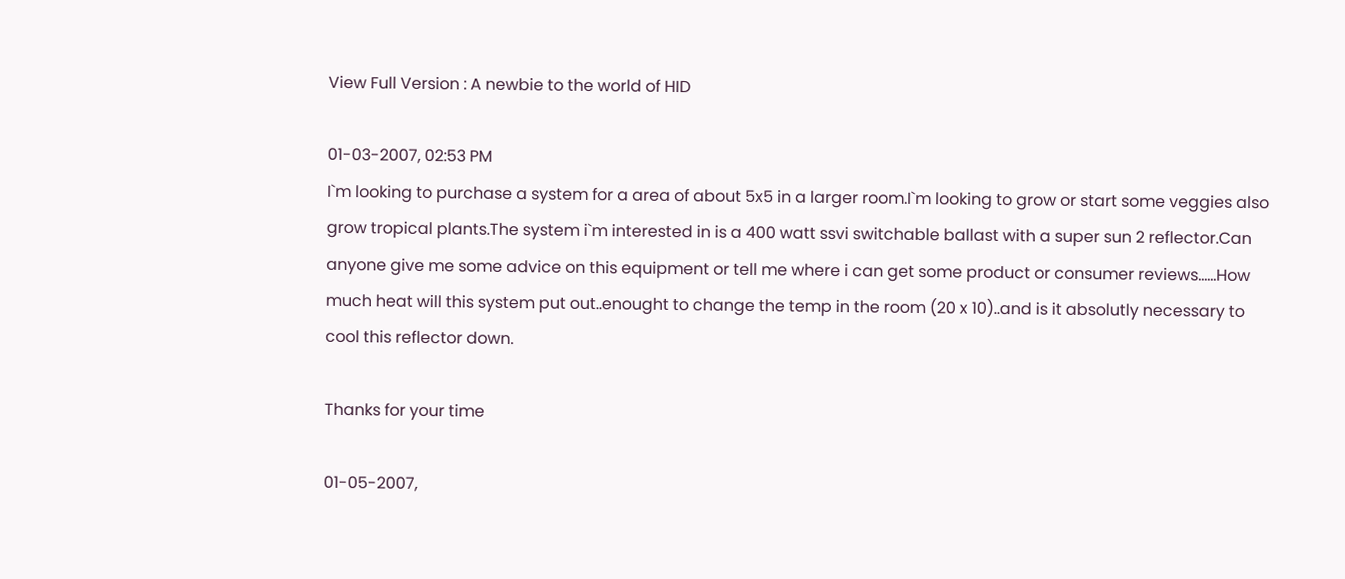View Full Version : A newbie to the world of HID

01-03-2007, 02:53 PM
I`m looking to purchase a system for a area of about 5x5 in a larger room.I`m looking to grow or start some veggies also grow tropical plants.The system i`m interested in is a 400 watt ssvi switchable ballast with a super sun 2 reflector.Can anyone give me some advice on this equipment or tell me where i can get some product or consumer reviews......How much heat will this system put out..enought to change the temp in the room (20 x 10)..and is it absolutly necessary to cool this reflector down.

Thanks for your time

01-05-2007,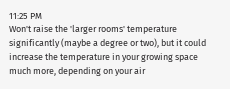11:25 PM
Won't raise the 'larger rooms' temperature significantly (maybe a degree or two), but it could increase the temperature in your growing space much more, depending on your air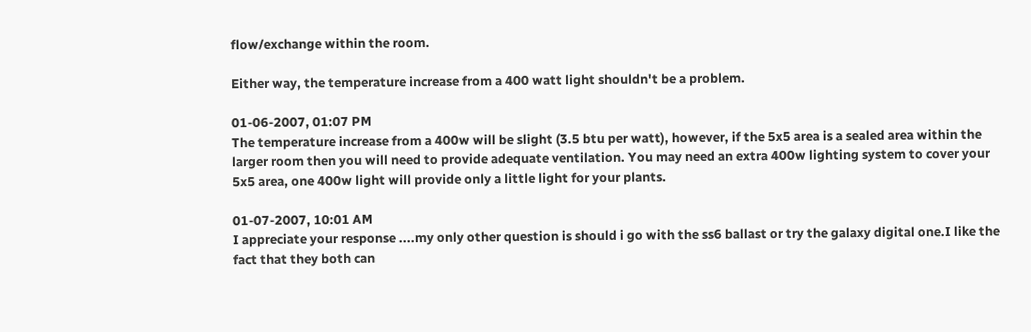flow/exchange within the room.

Either way, the temperature increase from a 400 watt light shouldn't be a problem.

01-06-2007, 01:07 PM
The temperature increase from a 400w will be slight (3.5 btu per watt), however, if the 5x5 area is a sealed area within the larger room then you will need to provide adequate ventilation. You may need an extra 400w lighting system to cover your 5x5 area, one 400w light will provide only a little light for your plants.

01-07-2007, 10:01 AM
I appreciate your response ....my only other question is should i go with the ss6 ballast or try the galaxy digital one.I like the fact that they both can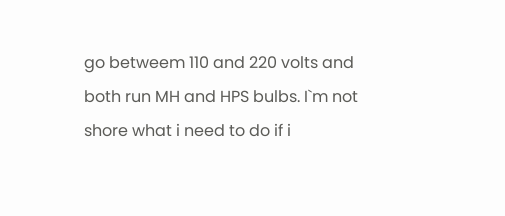go betweem 110 and 220 volts and both run MH and HPS bulbs. I`m not shore what i need to do if i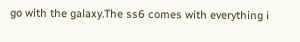go with the galaxy.The ss6 comes with everything i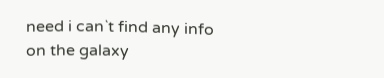need i can`t find any info on the galaxy